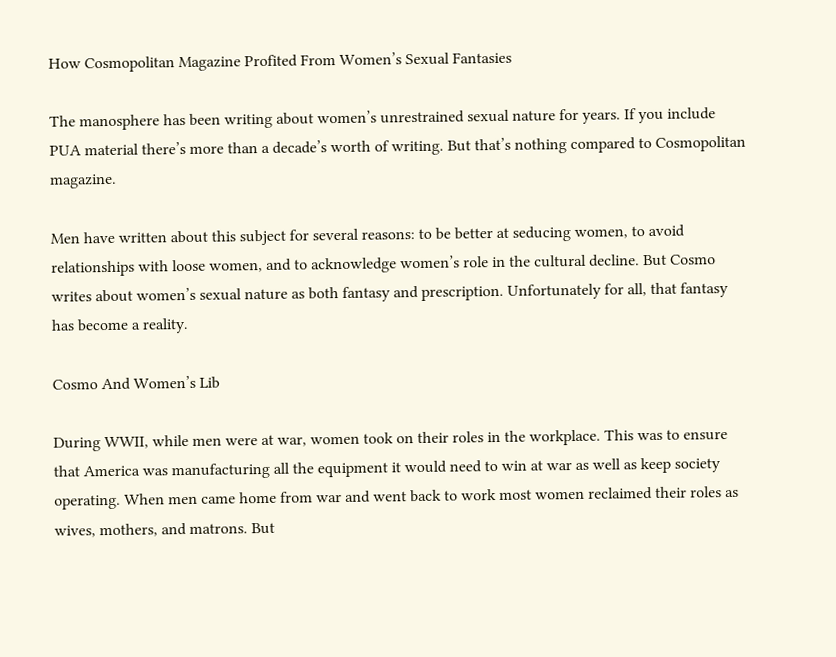How Cosmopolitan Magazine Profited From Women’s Sexual Fantasies

The manosphere has been writing about women’s unrestrained sexual nature for years. If you include PUA material there’s more than a decade’s worth of writing. But that’s nothing compared to Cosmopolitan magazine.

Men have written about this subject for several reasons: to be better at seducing women, to avoid relationships with loose women, and to acknowledge women’s role in the cultural decline. But Cosmo writes about women’s sexual nature as both fantasy and prescription. Unfortunately for all, that fantasy has become a reality.

Cosmo And Women’s Lib

During WWII, while men were at war, women took on their roles in the workplace. This was to ensure that America was manufacturing all the equipment it would need to win at war as well as keep society operating. When men came home from war and went back to work most women reclaimed their roles as wives, mothers, and matrons. But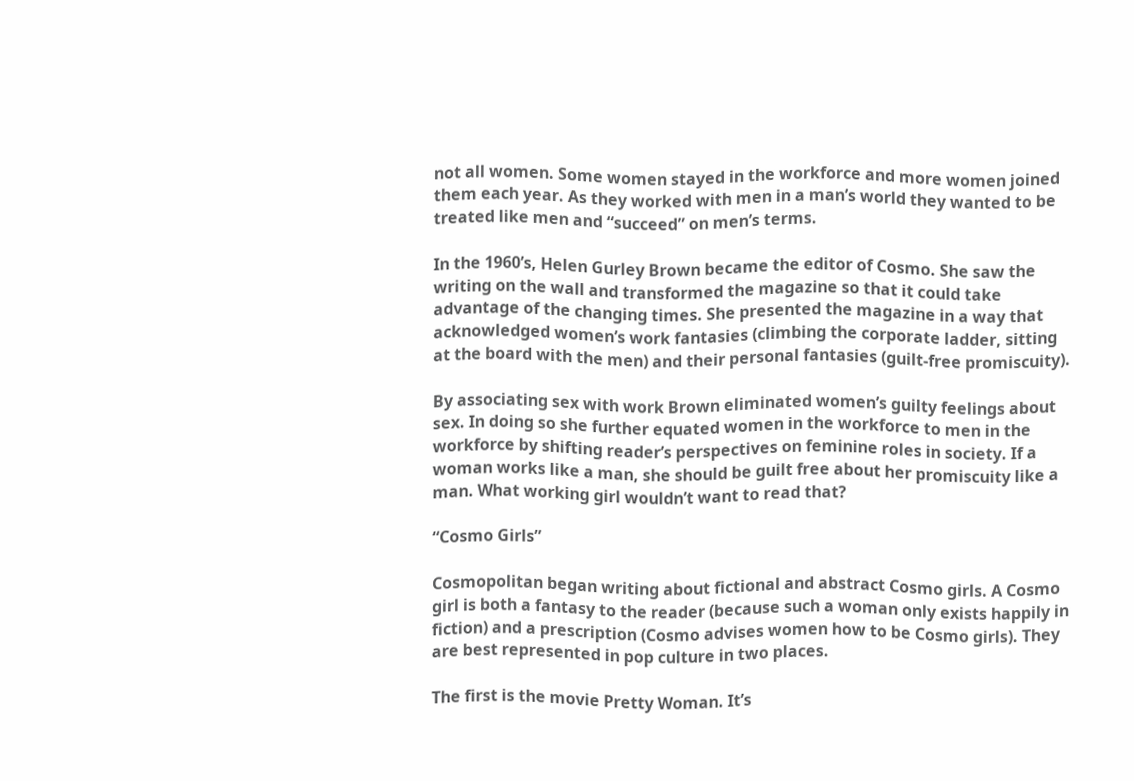not all women. Some women stayed in the workforce and more women joined them each year. As they worked with men in a man’s world they wanted to be treated like men and “succeed” on men’s terms.

In the 1960’s, Helen Gurley Brown became the editor of Cosmo. She saw the writing on the wall and transformed the magazine so that it could take advantage of the changing times. She presented the magazine in a way that acknowledged women’s work fantasies (climbing the corporate ladder, sitting at the board with the men) and their personal fantasies (guilt-free promiscuity).

By associating sex with work Brown eliminated women’s guilty feelings about sex. In doing so she further equated women in the workforce to men in the workforce by shifting reader’s perspectives on feminine roles in society. If a woman works like a man, she should be guilt free about her promiscuity like a man. What working girl wouldn’t want to read that?

“Cosmo Girls”

Cosmopolitan began writing about fictional and abstract Cosmo girls. A Cosmo girl is both a fantasy to the reader (because such a woman only exists happily in fiction) and a prescription (Cosmo advises women how to be Cosmo girls). They are best represented in pop culture in two places.

The first is the movie Pretty Woman. It’s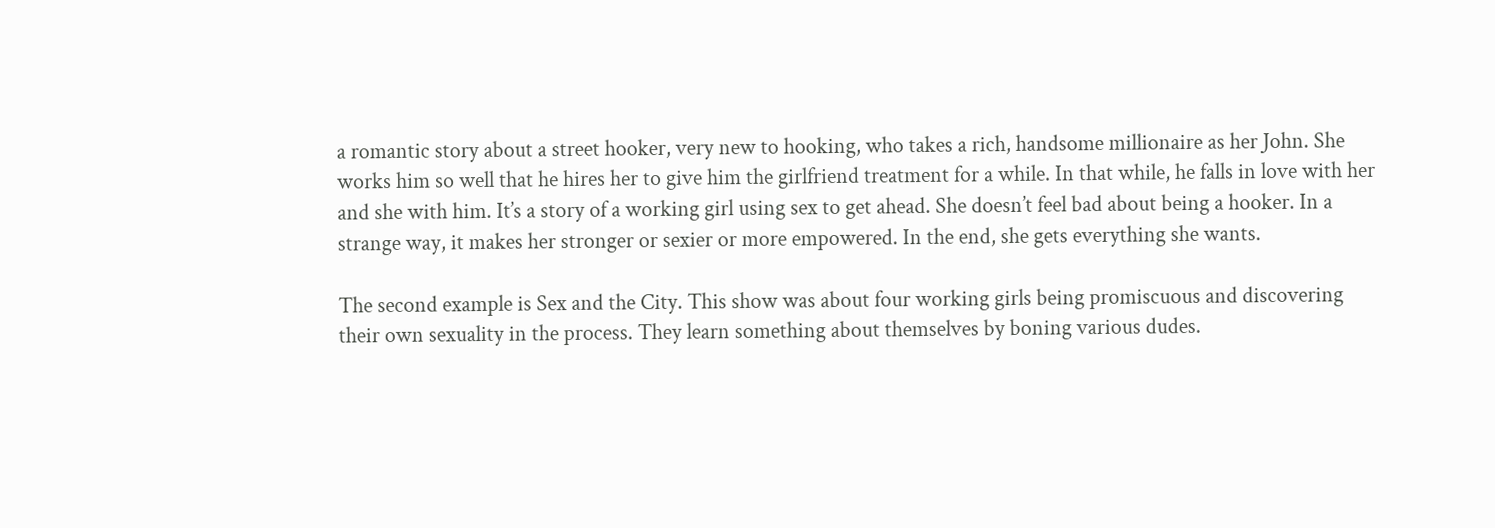a romantic story about a street hooker, very new to hooking, who takes a rich, handsome millionaire as her John. She works him so well that he hires her to give him the girlfriend treatment for a while. In that while, he falls in love with her and she with him. It’s a story of a working girl using sex to get ahead. She doesn’t feel bad about being a hooker. In a strange way, it makes her stronger or sexier or more empowered. In the end, she gets everything she wants.

The second example is Sex and the City. This show was about four working girls being promiscuous and discovering their own sexuality in the process. They learn something about themselves by boning various dudes.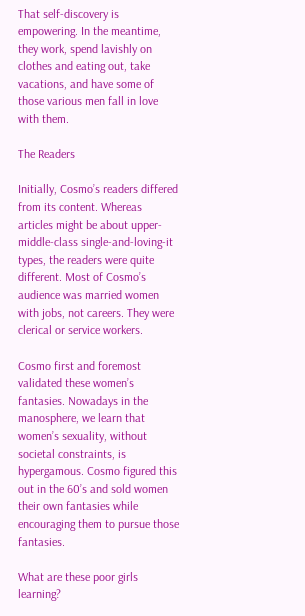That self-discovery is empowering. In the meantime, they work, spend lavishly on clothes and eating out, take vacations, and have some of those various men fall in love with them.

The Readers

Initially, Cosmo’s readers differed from its content. Whereas articles might be about upper-middle-class single-and-loving-it types, the readers were quite different. Most of Cosmo’s audience was married women with jobs, not careers. They were clerical or service workers.

Cosmo first and foremost validated these women’s fantasies. Nowadays in the manosphere, we learn that women’s sexuality, without societal constraints, is hypergamous. Cosmo figured this out in the 60’s and sold women their own fantasies while encouraging them to pursue those fantasies.

What are these poor girls learning?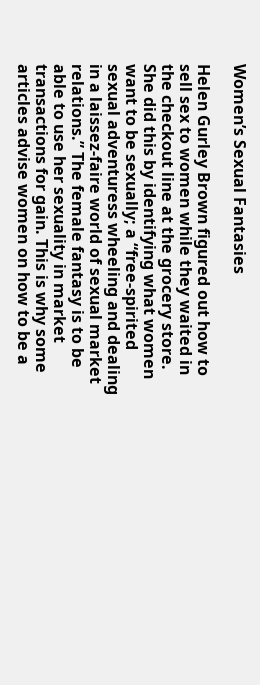Women’s Sexual Fantasies

Helen Gurley Brown figured out how to sell sex to women while they waited in the checkout line at the grocery store. She did this by identifying what women want to be sexually; a “free-spirited sexual adventuress wheeling and dealing in a laissez-faire world of sexual market relations.” The female fantasy is to be able to use her sexuality in market transactions for gain. This is why some articles advise women on how to be a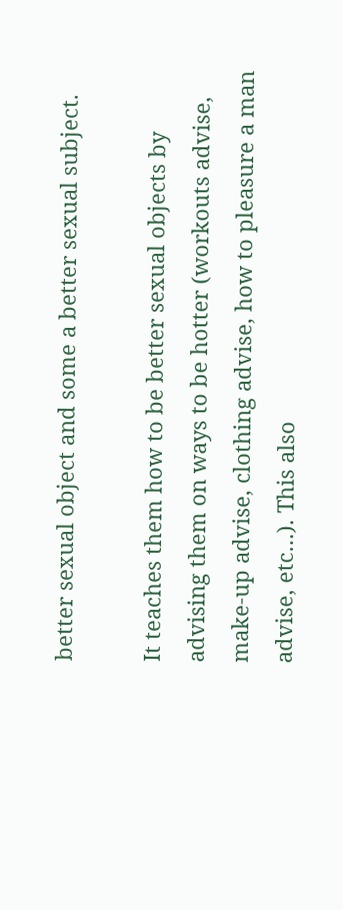better sexual object and some a better sexual subject.

It teaches them how to be better sexual objects by advising them on ways to be hotter (workouts advise, make-up advise, clothing advise, how to pleasure a man advise, etc…). This also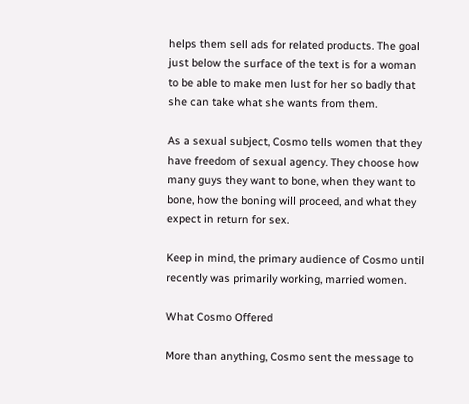helps them sell ads for related products. The goal just below the surface of the text is for a woman to be able to make men lust for her so badly that she can take what she wants from them.

As a sexual subject, Cosmo tells women that they have freedom of sexual agency. They choose how many guys they want to bone, when they want to bone, how the boning will proceed, and what they expect in return for sex.

Keep in mind, the primary audience of Cosmo until recently was primarily working, married women.

What Cosmo Offered

More than anything, Cosmo sent the message to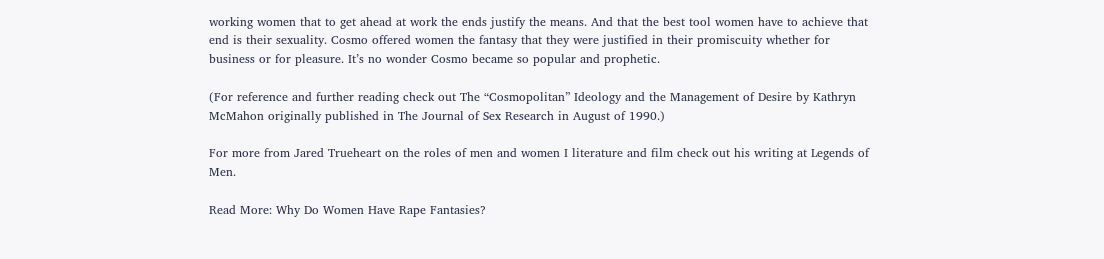working women that to get ahead at work the ends justify the means. And that the best tool women have to achieve that end is their sexuality. Cosmo offered women the fantasy that they were justified in their promiscuity whether for business or for pleasure. It’s no wonder Cosmo became so popular and prophetic.

(For reference and further reading check out The “Cosmopolitan” Ideology and the Management of Desire by Kathryn McMahon originally published in The Journal of Sex Research in August of 1990.)

For more from Jared Trueheart on the roles of men and women I literature and film check out his writing at Legends of Men.

Read More: Why Do Women Have Rape Fantasies?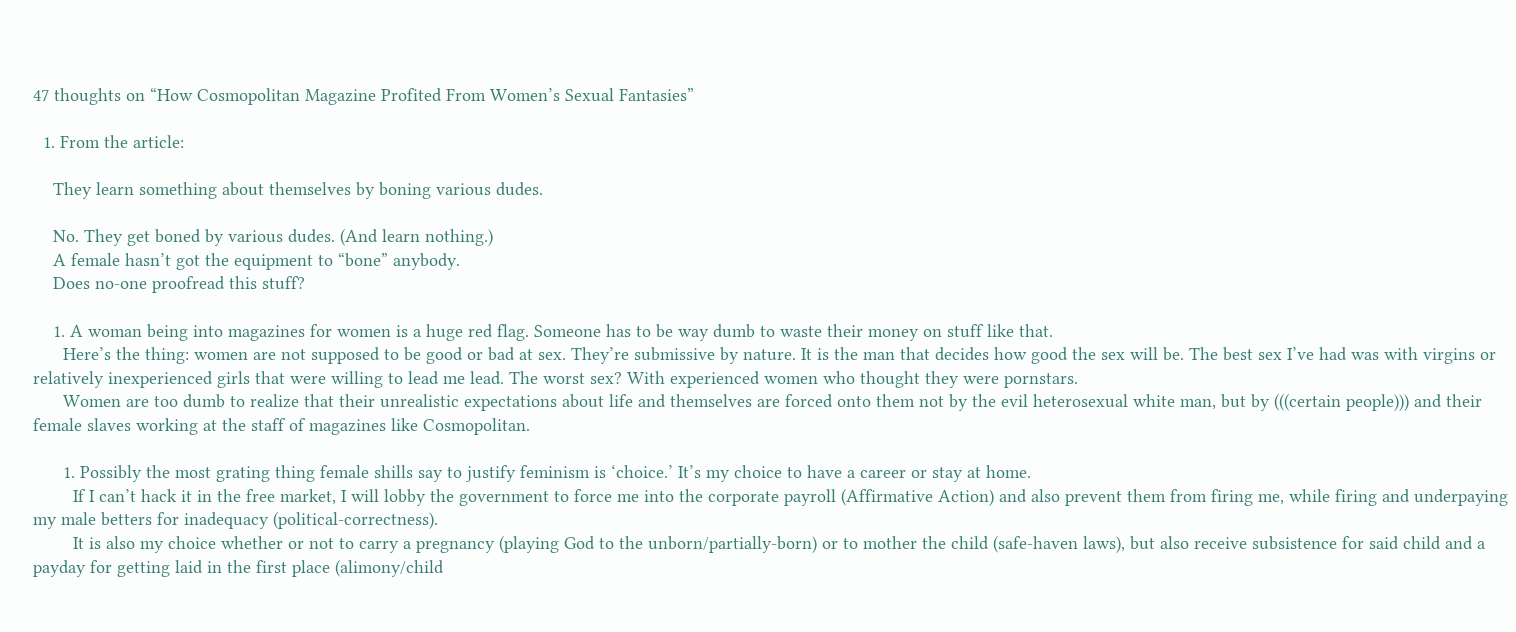47 thoughts on “How Cosmopolitan Magazine Profited From Women’s Sexual Fantasies”

  1. From the article:

    They learn something about themselves by boning various dudes.

    No. They get boned by various dudes. (And learn nothing.)
    A female hasn’t got the equipment to “bone” anybody.
    Does no-one proofread this stuff?

    1. A woman being into magazines for women is a huge red flag. Someone has to be way dumb to waste their money on stuff like that.
      Here’s the thing: women are not supposed to be good or bad at sex. They’re submissive by nature. It is the man that decides how good the sex will be. The best sex I’ve had was with virgins or relatively inexperienced girls that were willing to lead me lead. The worst sex? With experienced women who thought they were pornstars.
      Women are too dumb to realize that their unrealistic expectations about life and themselves are forced onto them not by the evil heterosexual white man, but by (((certain people))) and their female slaves working at the staff of magazines like Cosmopolitan.

      1. Possibly the most grating thing female shills say to justify feminism is ‘choice.’ It’s my choice to have a career or stay at home.
        If I can’t hack it in the free market, I will lobby the government to force me into the corporate payroll (Affirmative Action) and also prevent them from firing me, while firing and underpaying my male betters for inadequacy (political-correctness).
        It is also my choice whether or not to carry a pregnancy (playing God to the unborn/partially-born) or to mother the child (safe-haven laws), but also receive subsistence for said child and a payday for getting laid in the first place (alimony/child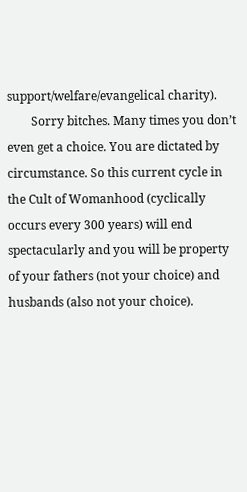support/welfare/evangelical charity).
        Sorry bitches. Many times you don’t even get a choice. You are dictated by circumstance. So this current cycle in the Cult of Womanhood (cyclically occurs every 300 years) will end spectacularly and you will be property of your fathers (not your choice) and husbands (also not your choice).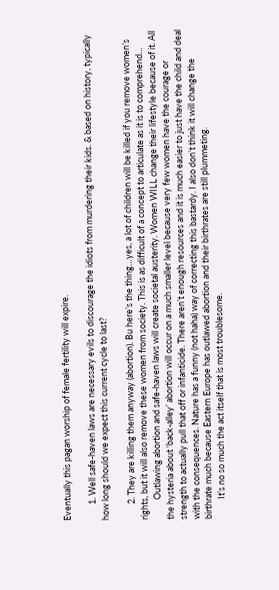Eventually this pagan worship of female fertility will expire.

        1. Well safe-haven laws are necessary evils to discourage the idiots from murdering their kids. & based on history, typically how long should we expect this current cycle to last?

        2. They are killing them anyway (abortion). Bu here’s the thing…yes, a lot of children will be killed if you remove women’s rights, but it will also remove these women from society. This is as difficult of a concept to articulate as it is to comprehend…
          Outlawing abortion and safe-haven laws will create societal austerity. Women WILL change their lifestyle because of it. All the hysteria about ‘back-alley’ abortion will occur on a much smaller level because very few women have the courage or strength to actually pull that off or infanticide. There aren’t enough resources and it is much easier to just have the child and deal with the consequences. Nature has a funny (not haha) way of correcting this bastardy. I also don’t think it will change the birthrate much because Eastern Europe has outlawed abortion and their birthrates are still plummeting.
          It’s no so much the act itself that is most troublesome.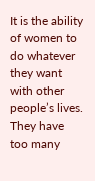It is the ability of women to do whatever they want with other people’s lives. They have too many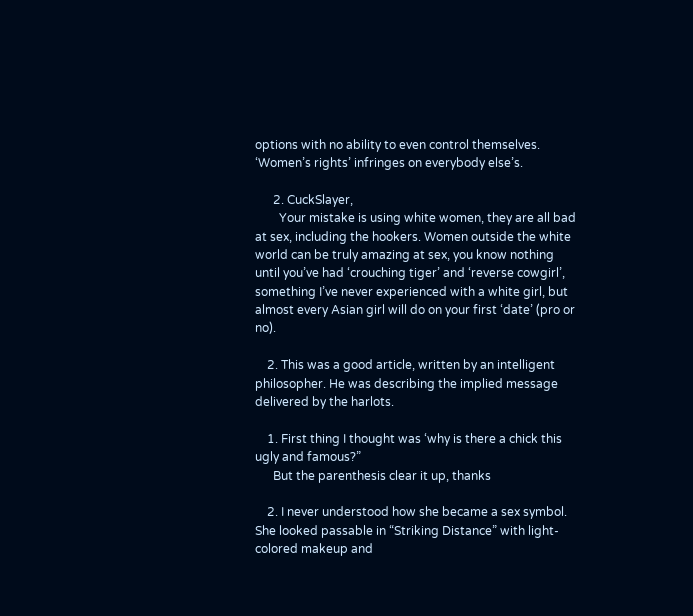options with no ability to even control themselves. ‘Women’s rights’ infringes on everybody else’s.

      2. CuckSlayer,
        Your mistake is using white women, they are all bad at sex, including the hookers. Women outside the white world can be truly amazing at sex, you know nothing until you’ve had ‘crouching tiger’ and ‘reverse cowgirl’, something I’ve never experienced with a white girl, but almost every Asian girl will do on your first ‘date’ (pro or no).

    2. This was a good article, written by an intelligent philosopher. He was describing the implied message delivered by the harlots.

    1. First thing I thought was ‘why is there a chick this ugly and famous?”
      But the parenthesis clear it up, thanks

    2. I never understood how she became a sex symbol. She looked passable in “Striking Distance” with light-colored makeup and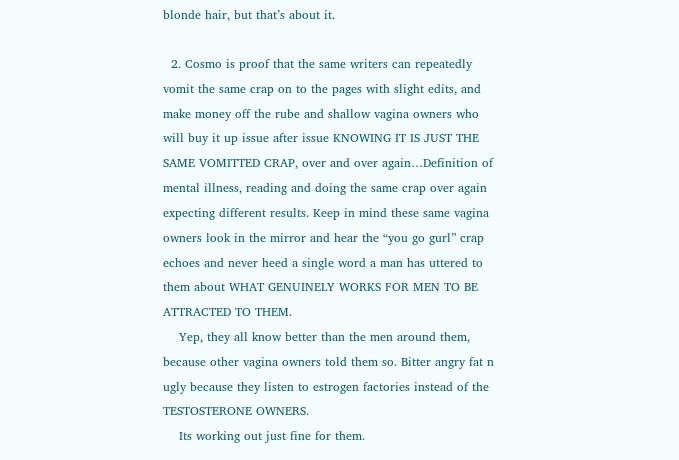blonde hair, but that’s about it.

  2. Cosmo is proof that the same writers can repeatedly vomit the same crap on to the pages with slight edits, and make money off the rube and shallow vagina owners who will buy it up issue after issue KNOWING IT IS JUST THE SAME VOMITTED CRAP, over and over again…Definition of mental illness, reading and doing the same crap over again expecting different results. Keep in mind these same vagina owners look in the mirror and hear the “you go gurl” crap echoes and never heed a single word a man has uttered to them about WHAT GENUINELY WORKS FOR MEN TO BE ATTRACTED TO THEM.
    Yep, they all know better than the men around them, because other vagina owners told them so. Bitter angry fat n ugly because they listen to estrogen factories instead of the TESTOSTERONE OWNERS.
    Its working out just fine for them.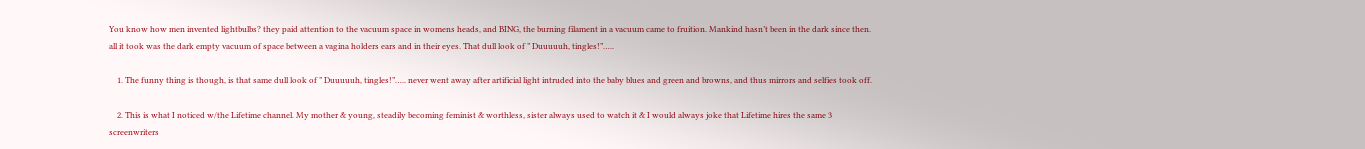You know how men invented lightbulbs? they paid attention to the vacuum space in womens heads, and BING, the burning filament in a vacuum came to fruition. Mankind hasn’t been in the dark since then. all it took was the dark empty vacuum of space between a vagina holders ears and in their eyes. That dull look of ” Duuuuuh, tingles!”…..

    1. The funny thing is though, is that same dull look of ” Duuuuuh, tingles!”….. never went away after artificial light intruded into the baby blues and green and browns, and thus mirrors and selfies took off.

    2. This is what I noticed w/the Lifetime channel. My mother & young, steadily becoming feminist & worthless, sister always used to watch it & I would always joke that Lifetime hires the same 3 screenwriters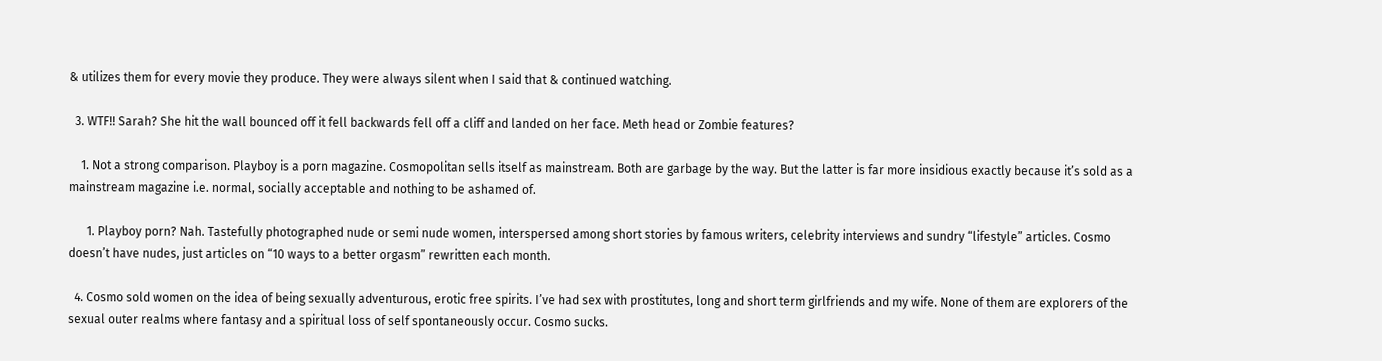& utilizes them for every movie they produce. They were always silent when I said that & continued watching.

  3. WTF!! Sarah? She hit the wall bounced off it fell backwards fell off a cliff and landed on her face. Meth head or Zombie features?

    1. Not a strong comparison. Playboy is a porn magazine. Cosmopolitan sells itself as mainstream. Both are garbage by the way. But the latter is far more insidious exactly because it’s sold as a mainstream magazine i.e. normal, socially acceptable and nothing to be ashamed of.

      1. Playboy porn? Nah. Tastefully photographed nude or semi nude women, interspersed among short stories by famous writers, celebrity interviews and sundry “lifestyle” articles. Cosmo doesn’t have nudes, just articles on “10 ways to a better orgasm” rewritten each month.

  4. Cosmo sold women on the idea of being sexually adventurous, erotic free spirits. I’ve had sex with prostitutes, long and short term girlfriends and my wife. None of them are explorers of the sexual outer realms where fantasy and a spiritual loss of self spontaneously occur. Cosmo sucks.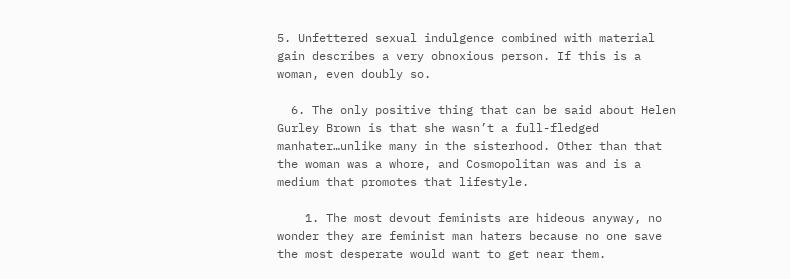5. Unfettered sexual indulgence combined with material gain describes a very obnoxious person. If this is a woman, even doubly so.

  6. The only positive thing that can be said about Helen Gurley Brown is that she wasn’t a full-fledged manhater…unlike many in the sisterhood. Other than that the woman was a whore, and Cosmopolitan was and is a medium that promotes that lifestyle.

    1. The most devout feminists are hideous anyway, no wonder they are feminist man haters because no one save the most desperate would want to get near them.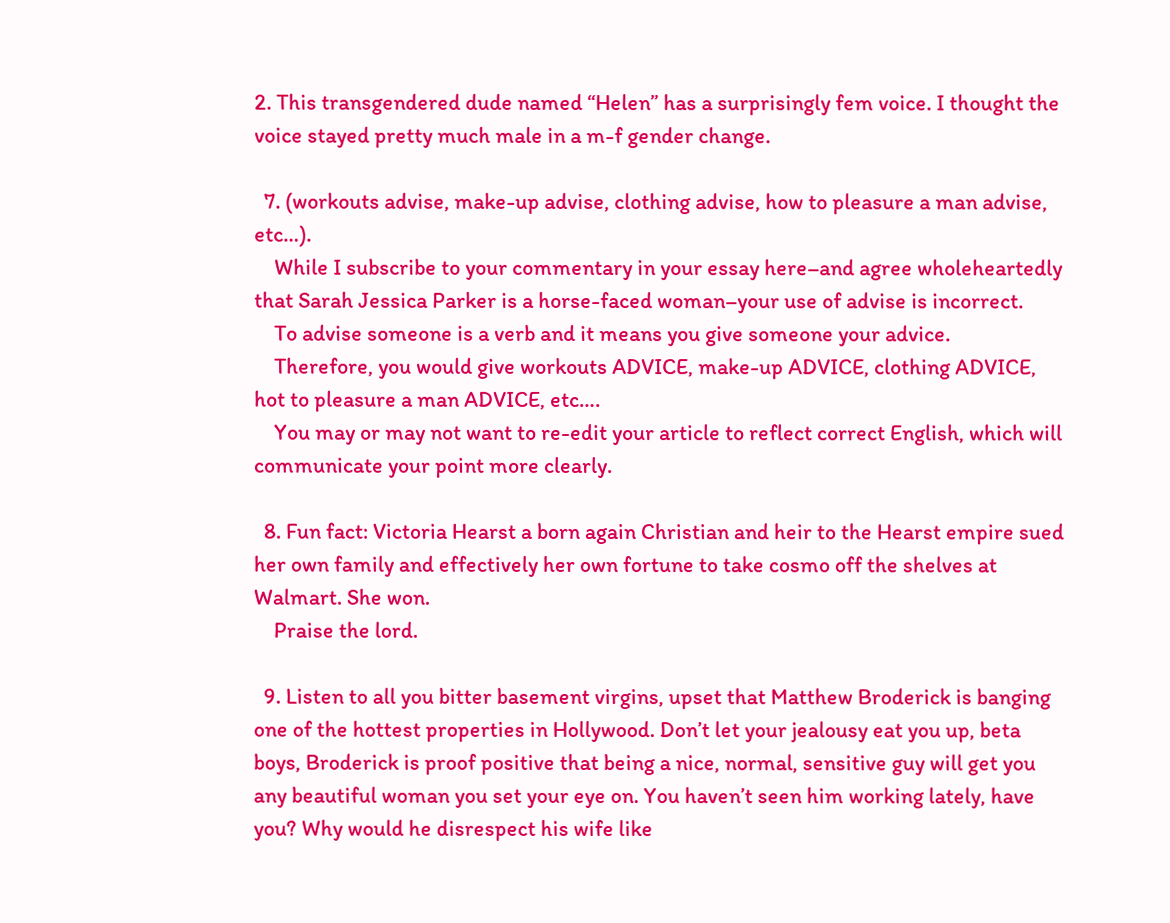2. This transgendered dude named “Helen” has a surprisingly fem voice. I thought the voice stayed pretty much male in a m-f gender change.

  7. (workouts advise, make-up advise, clothing advise, how to pleasure a man advise, etc…).
    While I subscribe to your commentary in your essay here–and agree wholeheartedly that Sarah Jessica Parker is a horse-faced woman–your use of advise is incorrect.
    To advise someone is a verb and it means you give someone your advice.
    Therefore, you would give workouts ADVICE, make-up ADVICE, clothing ADVICE, hot to pleasure a man ADVICE, etc….
    You may or may not want to re-edit your article to reflect correct English, which will communicate your point more clearly.

  8. Fun fact: Victoria Hearst a born again Christian and heir to the Hearst empire sued her own family and effectively her own fortune to take cosmo off the shelves at Walmart. She won.
    Praise the lord.

  9. Listen to all you bitter basement virgins, upset that Matthew Broderick is banging one of the hottest properties in Hollywood. Don’t let your jealousy eat you up, beta boys, Broderick is proof positive that being a nice, normal, sensitive guy will get you any beautiful woman you set your eye on. You haven’t seen him working lately, have you? Why would he disrespect his wife like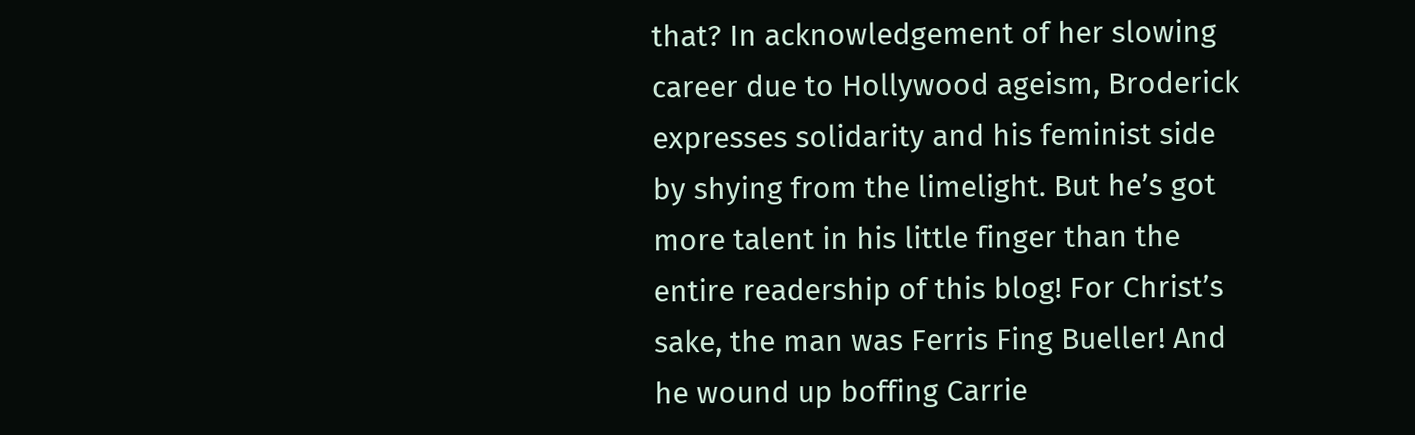that? In acknowledgement of her slowing career due to Hollywood ageism, Broderick expresses solidarity and his feminist side by shying from the limelight. But he’s got more talent in his little finger than the entire readership of this blog! For Christ’s sake, the man was Ferris Fing Bueller! And he wound up boffing Carrie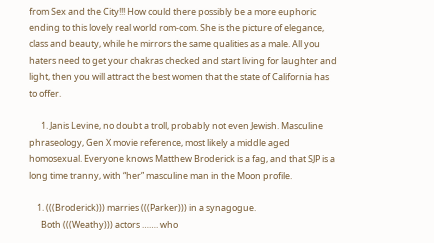from Sex and the City!!! How could there possibly be a more euphoric ending to this lovely real world rom-com. She is the picture of elegance, class and beauty, while he mirrors the same qualities as a male. All you haters need to get your chakras checked and start living for laughter and light, then you will attract the best women that the state of California has to offer.

      1. Janis Levine, no doubt a troll, probably not even Jewish. Masculine phraseology, Gen X movie reference, most likely a middle aged homosexual. Everyone knows Matthew Broderick is a fag, and that SJP is a long time tranny, with “her” masculine man in the Moon profile.

    1. (((Broderick))) marries (((Parker))) in a synagogue.
      Both (((Weathy))) actors ……. who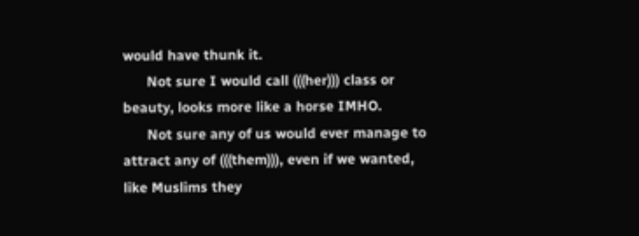would have thunk it.
      Not sure I would call (((her))) class or beauty, looks more like a horse IMHO.
      Not sure any of us would ever manage to attract any of (((them))), even if we wanted, like Muslims they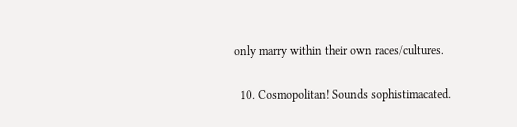only marry within their own races/cultures.

  10. Cosmopolitan! Sounds sophistimacated.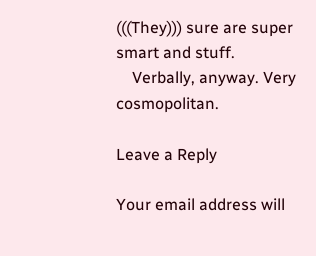(((They))) sure are super smart and stuff.
    Verbally, anyway. Very cosmopolitan.

Leave a Reply

Your email address will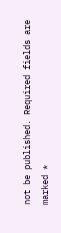not be published. Required fields are marked *